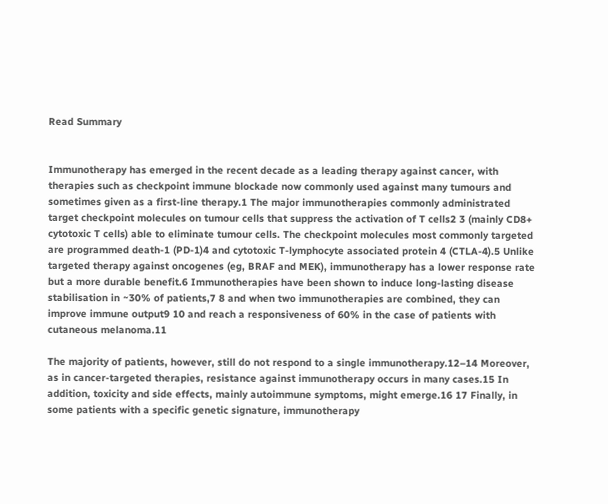Read Summary


Immunotherapy has emerged in the recent decade as a leading therapy against cancer, with therapies such as checkpoint immune blockade now commonly used against many tumours and sometimes given as a first-line therapy.1 The major immunotherapies commonly administrated target checkpoint molecules on tumour cells that suppress the activation of T cells2 3 (mainly CD8+ cytotoxic T cells) able to eliminate tumour cells. The checkpoint molecules most commonly targeted are programmed death-1 (PD-1)4 and cytotoxic T-lymphocyte associated protein 4 (CTLA-4).5 Unlike targeted therapy against oncogenes (eg, BRAF and MEK), immunotherapy has a lower response rate but a more durable benefit.6 Immunotherapies have been shown to induce long-lasting disease stabilisation in ~30% of patients,7 8 and when two immunotherapies are combined, they can improve immune output9 10 and reach a responsiveness of 60% in the case of patients with cutaneous melanoma.11

The majority of patients, however, still do not respond to a single immunotherapy.12–14 Moreover, as in cancer-targeted therapies, resistance against immunotherapy occurs in many cases.15 In addition, toxicity and side effects, mainly autoimmune symptoms, might emerge.16 17 Finally, in some patients with a specific genetic signature, immunotherapy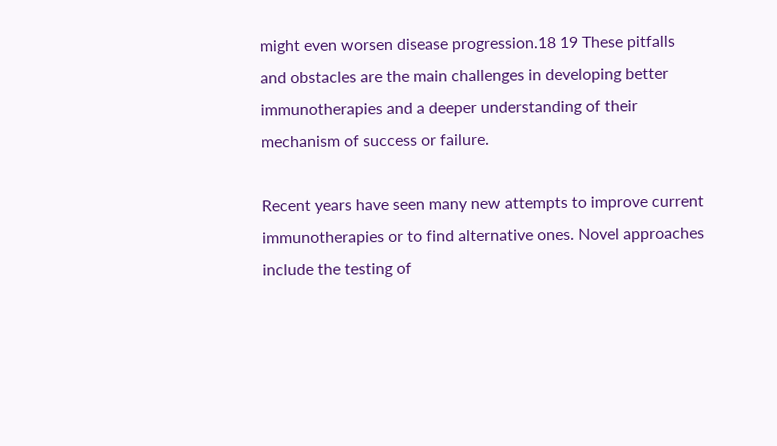might even worsen disease progression.18 19 These pitfalls and obstacles are the main challenges in developing better immunotherapies and a deeper understanding of their mechanism of success or failure.

Recent years have seen many new attempts to improve current immunotherapies or to find alternative ones. Novel approaches include the testing of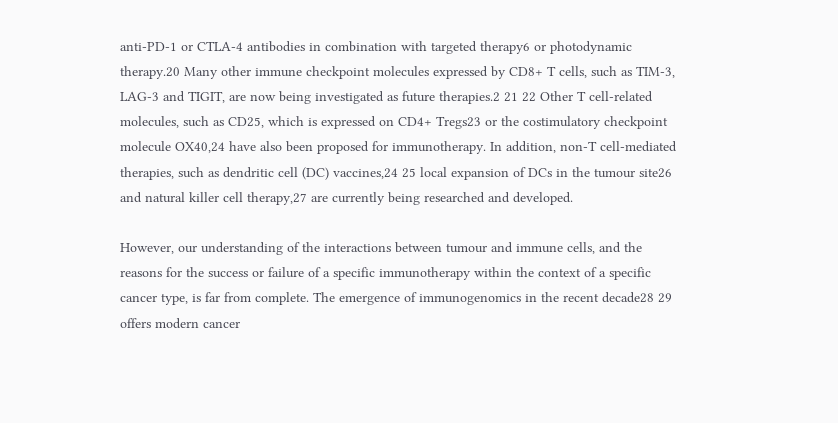anti-PD-1 or CTLA-4 antibodies in combination with targeted therapy6 or photodynamic therapy.20 Many other immune checkpoint molecules expressed by CD8+ T cells, such as TIM-3, LAG-3 and TIGIT, are now being investigated as future therapies.2 21 22 Other T cell-related molecules, such as CD25, which is expressed on CD4+ Tregs23 or the costimulatory checkpoint molecule OX40,24 have also been proposed for immunotherapy. In addition, non-T cell-mediated therapies, such as dendritic cell (DC) vaccines,24 25 local expansion of DCs in the tumour site26 and natural killer cell therapy,27 are currently being researched and developed.

However, our understanding of the interactions between tumour and immune cells, and the reasons for the success or failure of a specific immunotherapy within the context of a specific cancer type, is far from complete. The emergence of immunogenomics in the recent decade28 29 offers modern cancer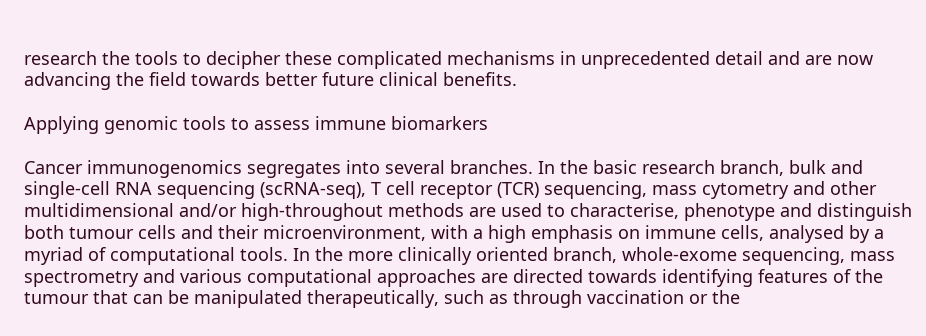research the tools to decipher these complicated mechanisms in unprecedented detail and are now advancing the field towards better future clinical benefits.

Applying genomic tools to assess immune biomarkers

Cancer immunogenomics segregates into several branches. In the basic research branch, bulk and single-cell RNA sequencing (scRNA-seq), T cell receptor (TCR) sequencing, mass cytometry and other multidimensional and/or high-throughout methods are used to characterise, phenotype and distinguish both tumour cells and their microenvironment, with a high emphasis on immune cells, analysed by a myriad of computational tools. In the more clinically oriented branch, whole-exome sequencing, mass spectrometry and various computational approaches are directed towards identifying features of the tumour that can be manipulated therapeutically, such as through vaccination or the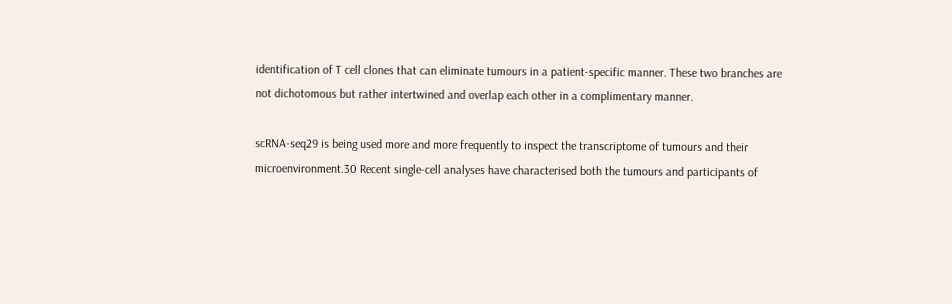identification of T cell clones that can eliminate tumours in a patient-specific manner. These two branches are not dichotomous but rather intertwined and overlap each other in a complimentary manner.

scRNA-seq29 is being used more and more frequently to inspect the transcriptome of tumours and their microenvironment.30 Recent single-cell analyses have characterised both the tumours and participants of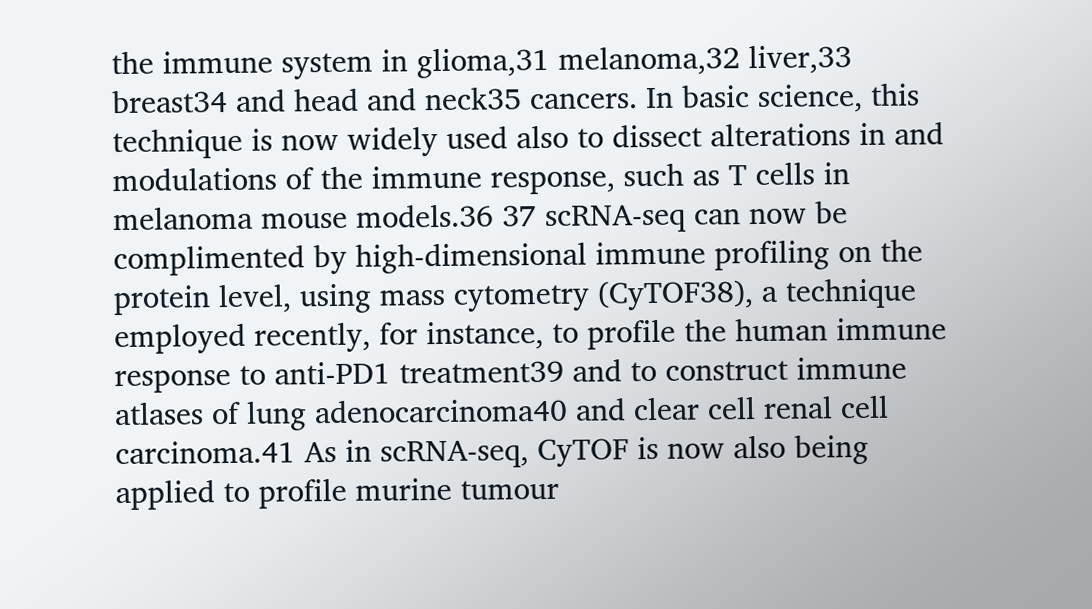the immune system in glioma,31 melanoma,32 liver,33 breast34 and head and neck35 cancers. In basic science, this technique is now widely used also to dissect alterations in and modulations of the immune response, such as T cells in melanoma mouse models.36 37 scRNA-seq can now be complimented by high-dimensional immune profiling on the protein level, using mass cytometry (CyTOF38), a technique employed recently, for instance, to profile the human immune response to anti-PD1 treatment39 and to construct immune atlases of lung adenocarcinoma40 and clear cell renal cell carcinoma.41 As in scRNA-seq, CyTOF is now also being applied to profile murine tumour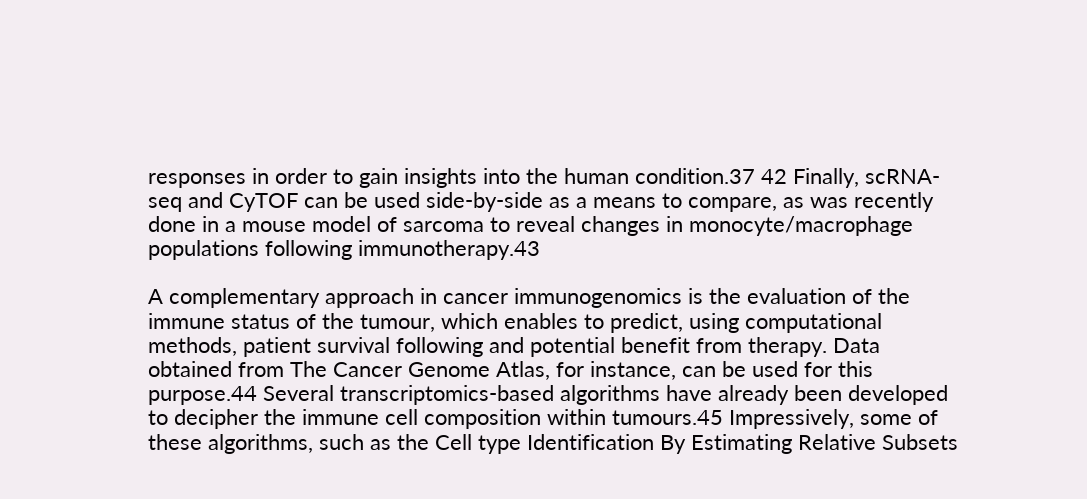responses in order to gain insights into the human condition.37 42 Finally, scRNA-seq and CyTOF can be used side-by-side as a means to compare, as was recently done in a mouse model of sarcoma to reveal changes in monocyte/macrophage populations following immunotherapy.43

A complementary approach in cancer immunogenomics is the evaluation of the immune status of the tumour, which enables to predict, using computational methods, patient survival following and potential benefit from therapy. Data obtained from The Cancer Genome Atlas, for instance, can be used for this purpose.44 Several transcriptomics-based algorithms have already been developed to decipher the immune cell composition within tumours.45 Impressively, some of these algorithms, such as the Cell type Identification By Estimating Relative Subsets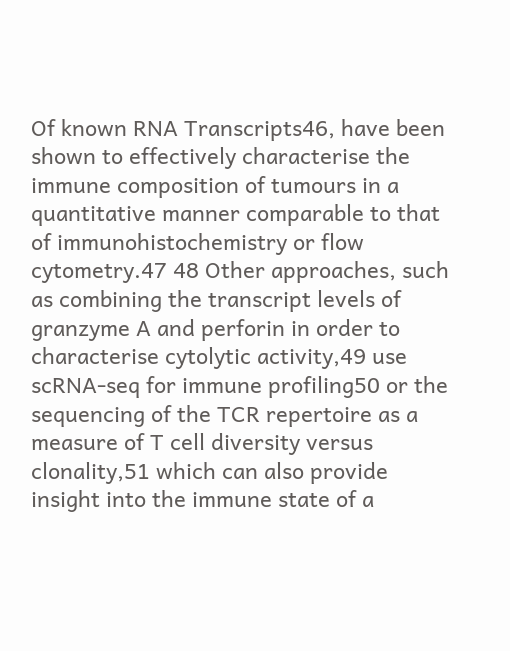Of known RNA Transcripts46, have been shown to effectively characterise the immune composition of tumours in a quantitative manner comparable to that of immunohistochemistry or flow cytometry.47 48 Other approaches, such as combining the transcript levels of granzyme A and perforin in order to characterise cytolytic activity,49 use scRNA-seq for immune profiling50 or the sequencing of the TCR repertoire as a measure of T cell diversity versus clonality,51 which can also provide insight into the immune state of a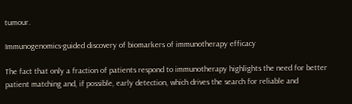tumour.

Immunogenomics-guided discovery of biomarkers of immunotherapy efficacy

The fact that only a fraction of patients respond to immunotherapy highlights the need for better patient matching and, if possible, early detection, which drives the search for reliable and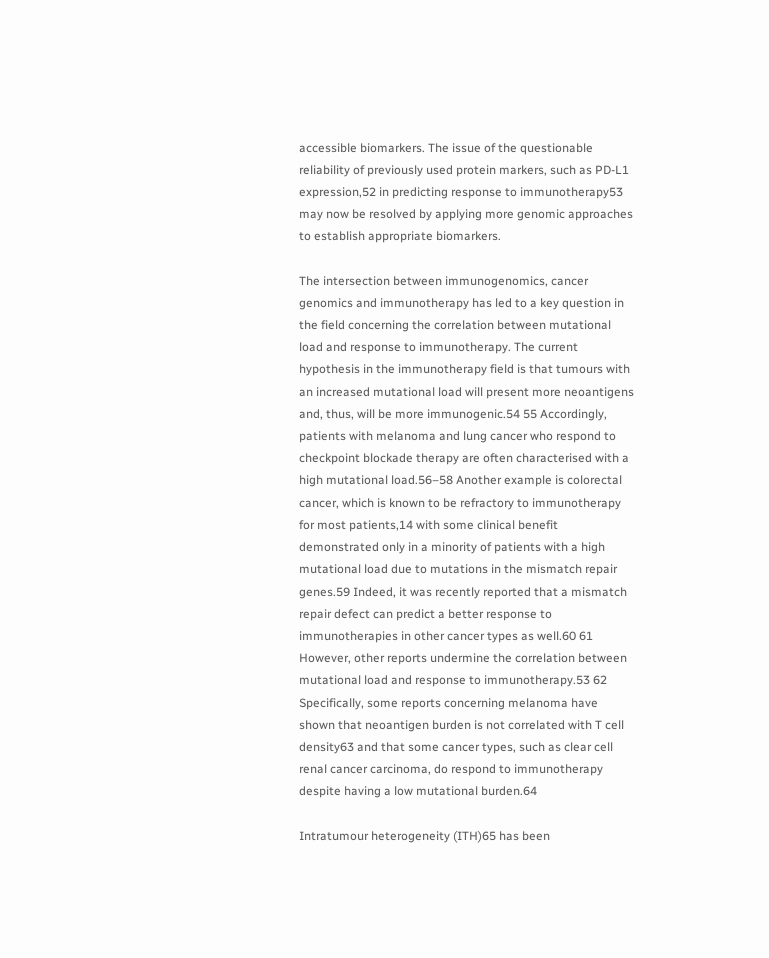accessible biomarkers. The issue of the questionable reliability of previously used protein markers, such as PD-L1 expression,52 in predicting response to immunotherapy53 may now be resolved by applying more genomic approaches to establish appropriate biomarkers.

The intersection between immunogenomics, cancer genomics and immunotherapy has led to a key question in the field concerning the correlation between mutational load and response to immunotherapy. The current hypothesis in the immunotherapy field is that tumours with an increased mutational load will present more neoantigens and, thus, will be more immunogenic.54 55 Accordingly, patients with melanoma and lung cancer who respond to checkpoint blockade therapy are often characterised with a high mutational load.56–58 Another example is colorectal cancer, which is known to be refractory to immunotherapy for most patients,14 with some clinical benefit demonstrated only in a minority of patients with a high mutational load due to mutations in the mismatch repair genes.59 Indeed, it was recently reported that a mismatch repair defect can predict a better response to immunotherapies in other cancer types as well.60 61 However, other reports undermine the correlation between mutational load and response to immunotherapy.53 62 Specifically, some reports concerning melanoma have shown that neoantigen burden is not correlated with T cell density63 and that some cancer types, such as clear cell renal cancer carcinoma, do respond to immunotherapy despite having a low mutational burden.64

Intratumour heterogeneity (ITH)65 has been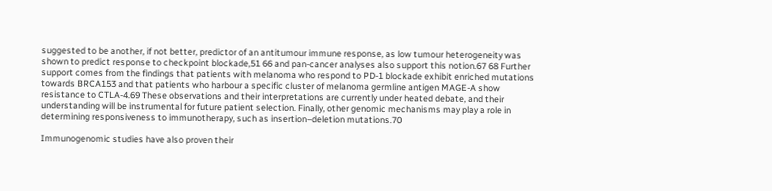suggested to be another, if not better, predictor of an antitumour immune response, as low tumour heterogeneity was shown to predict response to checkpoint blockade,51 66 and pan-cancer analyses also support this notion.67 68 Further support comes from the findings that patients with melanoma who respond to PD-1 blockade exhibit enriched mutations towards BRCA153 and that patients who harbour a specific cluster of melanoma germline antigen MAGE-A show resistance to CTLA-4.69 These observations and their interpretations are currently under heated debate, and their understanding will be instrumental for future patient selection. Finally, other genomic mechanisms may play a role in determining responsiveness to immunotherapy, such as insertion–deletion mutations.70

Immunogenomic studies have also proven their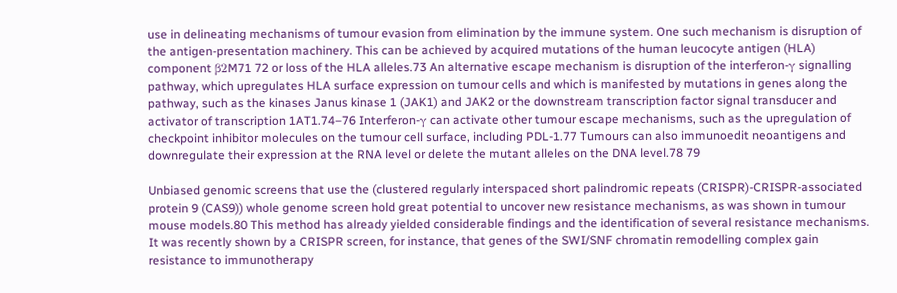use in delineating mechanisms of tumour evasion from elimination by the immune system. One such mechanism is disruption of the antigen-presentation machinery. This can be achieved by acquired mutations of the human leucocyte antigen (HLA) component β2M71 72 or loss of the HLA alleles.73 An alternative escape mechanism is disruption of the interferon-γ signalling pathway, which upregulates HLA surface expression on tumour cells and which is manifested by mutations in genes along the pathway, such as the kinases Janus kinase 1 (JAK1) and JAK2 or the downstream transcription factor signal transducer and activator of transcription 1AT1.74–76 Interferon-γ can activate other tumour escape mechanisms, such as the upregulation of checkpoint inhibitor molecules on the tumour cell surface, including PDL-1.77 Tumours can also immunoedit neoantigens and downregulate their expression at the RNA level or delete the mutant alleles on the DNA level.78 79

Unbiased genomic screens that use the (clustered regularly interspaced short palindromic repeats (CRISPR)-CRISPR-associated protein 9 (CAS9)) whole genome screen hold great potential to uncover new resistance mechanisms, as was shown in tumour mouse models.80 This method has already yielded considerable findings and the identification of several resistance mechanisms. It was recently shown by a CRISPR screen, for instance, that genes of the SWI/SNF chromatin remodelling complex gain resistance to immunotherapy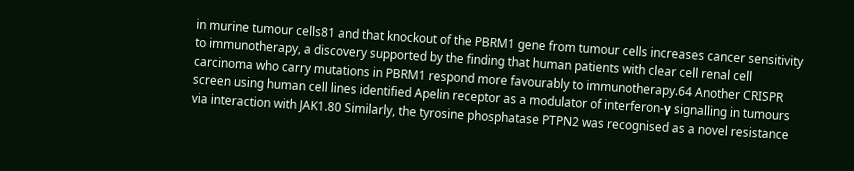in murine tumour cells81 and that knockout of the PBRM1 gene from tumour cells increases cancer sensitivity to immunotherapy, a discovery supported by the finding that human patients with clear cell renal cell carcinoma who carry mutations in PBRM1 respond more favourably to immunotherapy.64 Another CRISPR screen using human cell lines identified Apelin receptor as a modulator of interferon-γ signalling in tumours via interaction with JAK1.80 Similarly, the tyrosine phosphatase PTPN2 was recognised as a novel resistance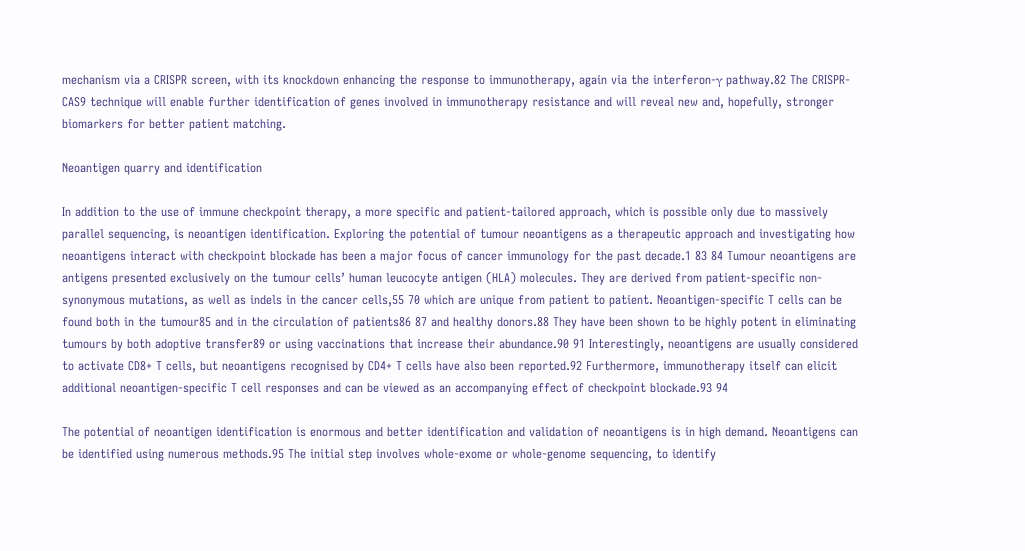mechanism via a CRISPR screen, with its knockdown enhancing the response to immunotherapy, again via the interferon-γ pathway.82 The CRISPR-CAS9 technique will enable further identification of genes involved in immunotherapy resistance and will reveal new and, hopefully, stronger biomarkers for better patient matching.

Neoantigen quarry and identification

In addition to the use of immune checkpoint therapy, a more specific and patient-tailored approach, which is possible only due to massively parallel sequencing, is neoantigen identification. Exploring the potential of tumour neoantigens as a therapeutic approach and investigating how neoantigens interact with checkpoint blockade has been a major focus of cancer immunology for the past decade.1 83 84 Tumour neoantigens are antigens presented exclusively on the tumour cells’ human leucocyte antigen (HLA) molecules. They are derived from patient-specific non-synonymous mutations, as well as indels in the cancer cells,55 70 which are unique from patient to patient. Neoantigen-specific T cells can be found both in the tumour85 and in the circulation of patients86 87 and healthy donors.88 They have been shown to be highly potent in eliminating tumours by both adoptive transfer89 or using vaccinations that increase their abundance.90 91 Interestingly, neoantigens are usually considered to activate CD8+ T cells, but neoantigens recognised by CD4+ T cells have also been reported.92 Furthermore, immunotherapy itself can elicit additional neoantigen-specific T cell responses and can be viewed as an accompanying effect of checkpoint blockade.93 94

The potential of neoantigen identification is enormous and better identification and validation of neoantigens is in high demand. Neoantigens can be identified using numerous methods.95 The initial step involves whole-exome or whole-genome sequencing, to identify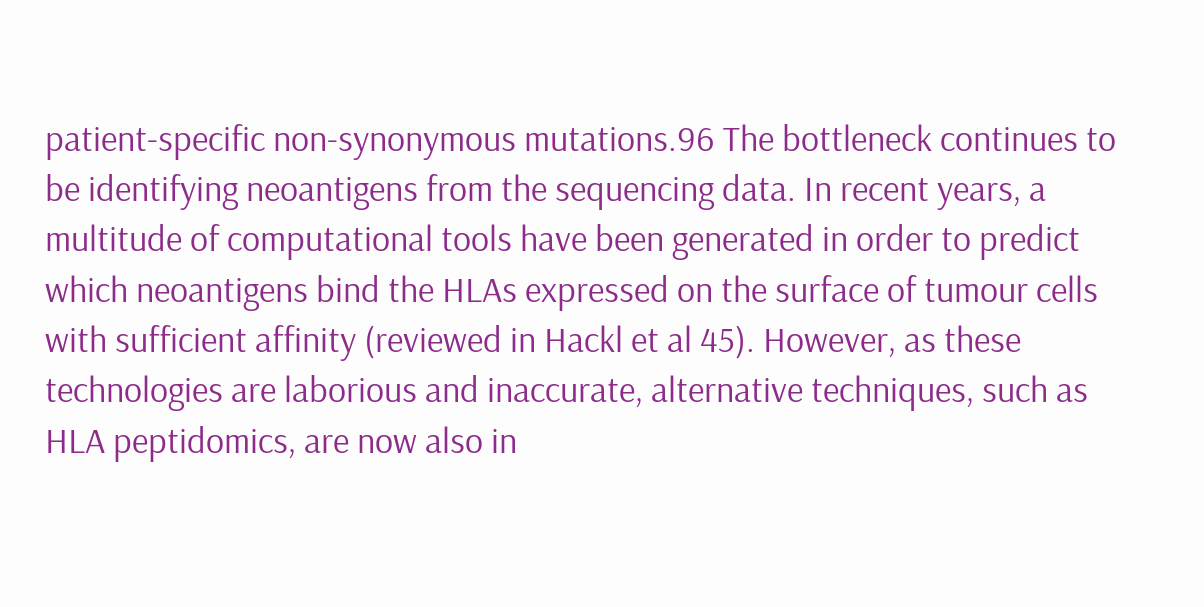patient-specific non-synonymous mutations.96 The bottleneck continues to be identifying neoantigens from the sequencing data. In recent years, a multitude of computational tools have been generated in order to predict which neoantigens bind the HLAs expressed on the surface of tumour cells with sufficient affinity (reviewed in Hackl et al 45). However, as these technologies are laborious and inaccurate, alternative techniques, such as HLA peptidomics, are now also in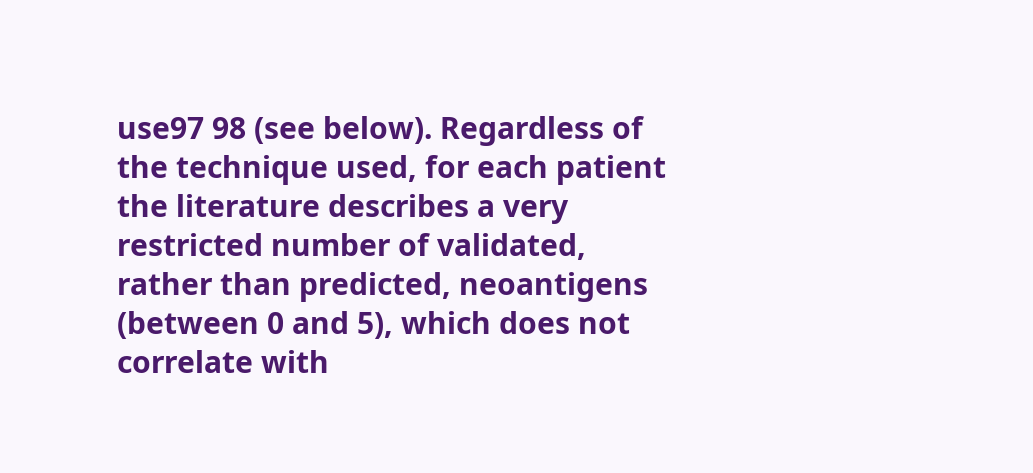use97 98 (see below). Regardless of the technique used, for each patient the literature describes a very restricted number of validated, rather than predicted, neoantigens (between 0 and 5), which does not correlate with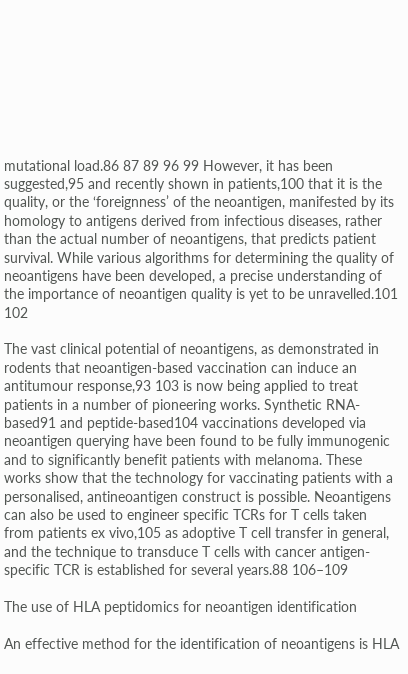mutational load.86 87 89 96 99 However, it has been suggested,95 and recently shown in patients,100 that it is the quality, or the ‘foreignness’ of the neoantigen, manifested by its homology to antigens derived from infectious diseases, rather than the actual number of neoantigens, that predicts patient survival. While various algorithms for determining the quality of neoantigens have been developed, a precise understanding of the importance of neoantigen quality is yet to be unravelled.101 102

The vast clinical potential of neoantigens, as demonstrated in rodents that neoantigen-based vaccination can induce an antitumour response,93 103 is now being applied to treat patients in a number of pioneering works. Synthetic RNA-based91 and peptide-based104 vaccinations developed via neoantigen querying have been found to be fully immunogenic and to significantly benefit patients with melanoma. These works show that the technology for vaccinating patients with a personalised, antineoantigen construct is possible. Neoantigens can also be used to engineer specific TCRs for T cells taken from patients ex vivo,105 as adoptive T cell transfer in general, and the technique to transduce T cells with cancer antigen-specific TCR is established for several years.88 106–109

The use of HLA peptidomics for neoantigen identification

An effective method for the identification of neoantigens is HLA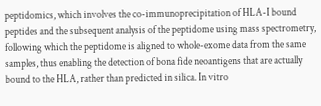peptidomics, which involves the co-immunoprecipitation of HLA-I bound peptides and the subsequent analysis of the peptidome using mass spectrometry, following which the peptidome is aligned to whole-exome data from the same samples, thus enabling the detection of bona fide neoantigens that are actually bound to the HLA, rather than predicted in silica. In vitro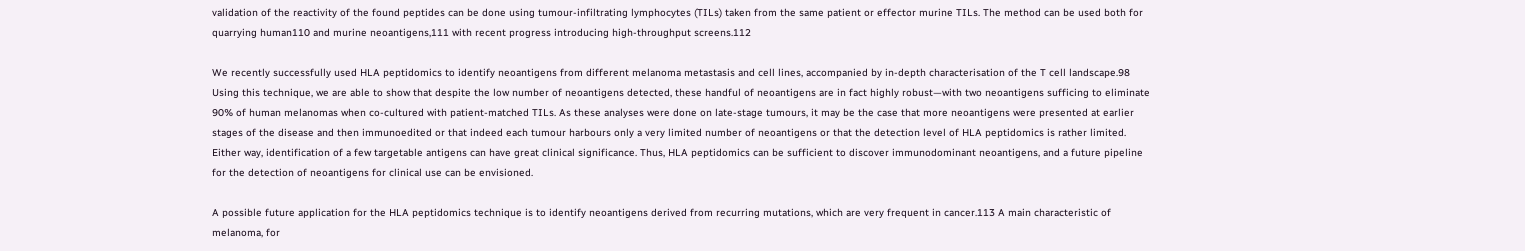validation of the reactivity of the found peptides can be done using tumour-infiltrating lymphocytes (TILs) taken from the same patient or effector murine TILs. The method can be used both for quarrying human110 and murine neoantigens,111 with recent progress introducing high-throughput screens.112

We recently successfully used HLA peptidomics to identify neoantigens from different melanoma metastasis and cell lines, accompanied by in-depth characterisation of the T cell landscape.98 Using this technique, we are able to show that despite the low number of neoantigens detected, these handful of neoantigens are in fact highly robust—with two neoantigens sufficing to eliminate 90% of human melanomas when co-cultured with patient-matched TILs. As these analyses were done on late-stage tumours, it may be the case that more neoantigens were presented at earlier stages of the disease and then immunoedited or that indeed each tumour harbours only a very limited number of neoantigens or that the detection level of HLA peptidomics is rather limited. Either way, identification of a few targetable antigens can have great clinical significance. Thus, HLA peptidomics can be sufficient to discover immunodominant neoantigens, and a future pipeline for the detection of neoantigens for clinical use can be envisioned.

A possible future application for the HLA peptidomics technique is to identify neoantigens derived from recurring mutations, which are very frequent in cancer.113 A main characteristic of melanoma, for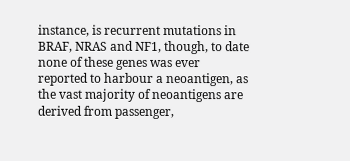instance, is recurrent mutations in BRAF, NRAS and NF1, though, to date none of these genes was ever reported to harbour a neoantigen, as the vast majority of neoantigens are derived from passenger,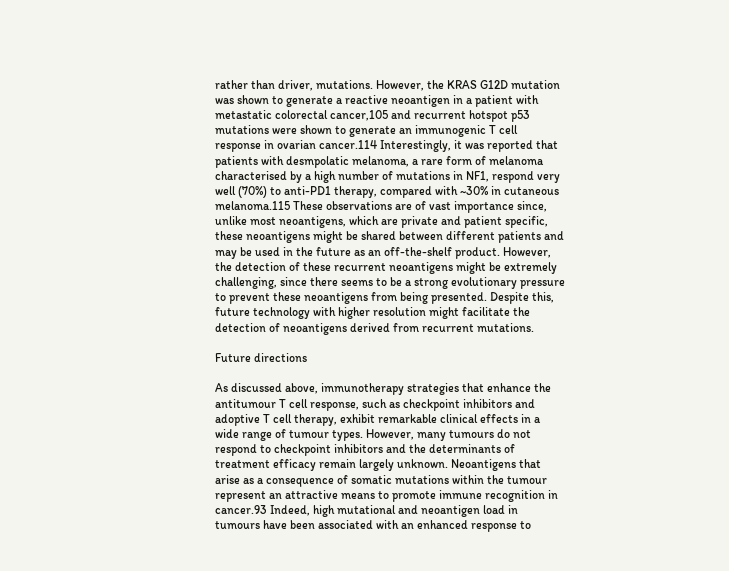rather than driver, mutations. However, the KRAS G12D mutation was shown to generate a reactive neoantigen in a patient with metastatic colorectal cancer,105 and recurrent hotspot p53 mutations were shown to generate an immunogenic T cell response in ovarian cancer.114 Interestingly, it was reported that patients with desmpolatic melanoma, a rare form of melanoma characterised by a high number of mutations in NF1, respond very well (70%) to anti-PD1 therapy, compared with ~30% in cutaneous melanoma.115 These observations are of vast importance since, unlike most neoantigens, which are private and patient specific, these neoantigens might be shared between different patients and may be used in the future as an off-the-shelf product. However, the detection of these recurrent neoantigens might be extremely challenging, since there seems to be a strong evolutionary pressure to prevent these neoantigens from being presented. Despite this, future technology with higher resolution might facilitate the detection of neoantigens derived from recurrent mutations.

Future directions

As discussed above, immunotherapy strategies that enhance the antitumour T cell response, such as checkpoint inhibitors and adoptive T cell therapy, exhibit remarkable clinical effects in a wide range of tumour types. However, many tumours do not respond to checkpoint inhibitors and the determinants of treatment efficacy remain largely unknown. Neoantigens that arise as a consequence of somatic mutations within the tumour represent an attractive means to promote immune recognition in cancer.93 Indeed, high mutational and neoantigen load in tumours have been associated with an enhanced response to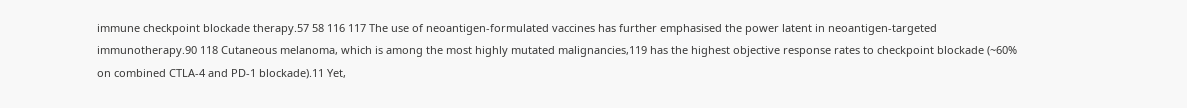immune checkpoint blockade therapy.57 58 116 117 The use of neoantigen-formulated vaccines has further emphasised the power latent in neoantigen-targeted immunotherapy.90 118 Cutaneous melanoma, which is among the most highly mutated malignancies,119 has the highest objective response rates to checkpoint blockade (~60% on combined CTLA-4 and PD-1 blockade).11 Yet,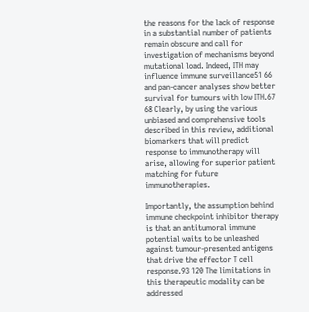the reasons for the lack of response in a substantial number of patients remain obscure and call for investigation of mechanisms beyond mutational load. Indeed, ITH may influence immune surveillance51 66 and pan-cancer analyses show better survival for tumours with low ITH.67 68 Clearly, by using the various unbiased and comprehensive tools described in this review, additional biomarkers that will predict response to immunotherapy will arise, allowing for superior patient matching for future immunotherapies.

Importantly, the assumption behind immune checkpoint inhibitor therapy is that an antitumoral immune potential waits to be unleashed against tumour-presented antigens that drive the effector T cell response.93 120 The limitations in this therapeutic modality can be addressed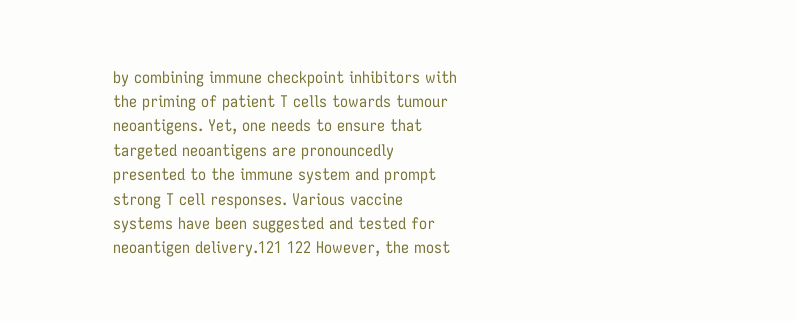by combining immune checkpoint inhibitors with the priming of patient T cells towards tumour neoantigens. Yet, one needs to ensure that targeted neoantigens are pronouncedly presented to the immune system and prompt strong T cell responses. Various vaccine systems have been suggested and tested for neoantigen delivery.121 122 However, the most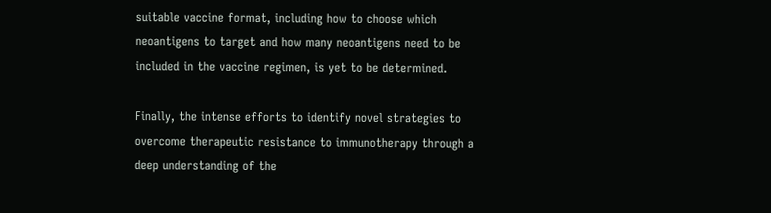suitable vaccine format, including how to choose which neoantigens to target and how many neoantigens need to be included in the vaccine regimen, is yet to be determined.

Finally, the intense efforts to identify novel strategies to overcome therapeutic resistance to immunotherapy through a deep understanding of the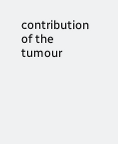contribution of the tumour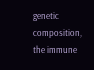genetic composition, the immune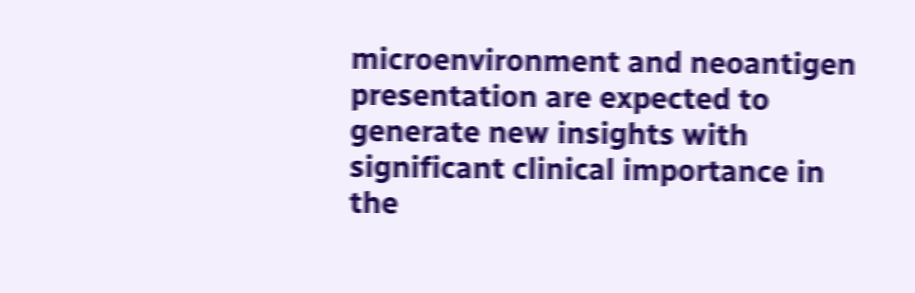microenvironment and neoantigen presentation are expected to generate new insights with significant clinical importance in the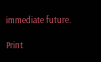immediate future.

Print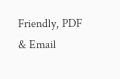Friendly, PDF & Email